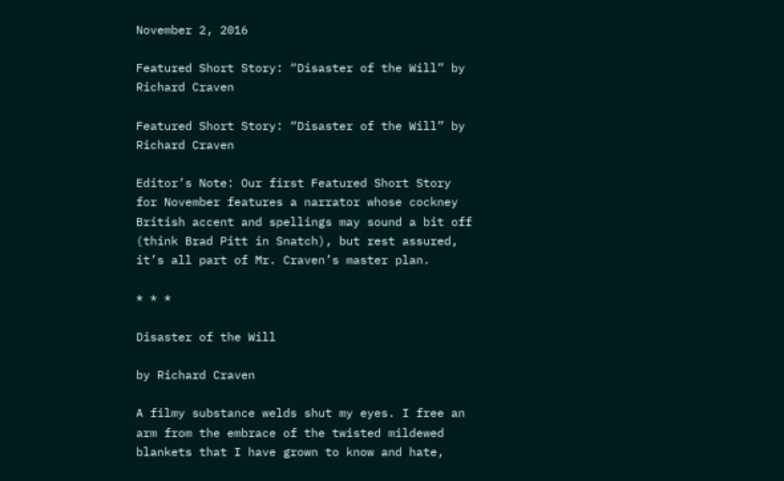November 2, 2016

Featured Short Story: “Disaster of the Will” by Richard Craven

Featured Short Story: “Disaster of the Will” by Richard Craven

Editor’s Note: Our first Featured Short Story for November features a narrator whose cockney British accent and spellings may sound a bit off (think Brad Pitt in Snatch), but rest assured, it’s all part of Mr. Craven’s master plan.

* * *

Disaster of the Will

by Richard Craven

A filmy substance welds shut my eyes. I free an arm from the embrace of the twisted mildewed blankets that I have grown to know and hate,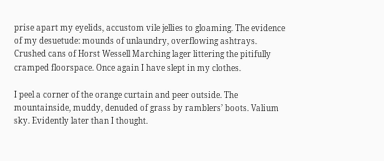prise apart my eyelids, accustom vile jellies to gloaming. The evidence of my desuetude: mounds of unlaundry, overflowing ashtrays. Crushed cans of Horst Wessell Marching lager littering the pitifully cramped floorspace. Once again I have slept in my clothes.

I peel a corner of the orange curtain and peer outside. The mountainside, muddy, denuded of grass by ramblers’ boots. Valium sky. Evidently later than I thought.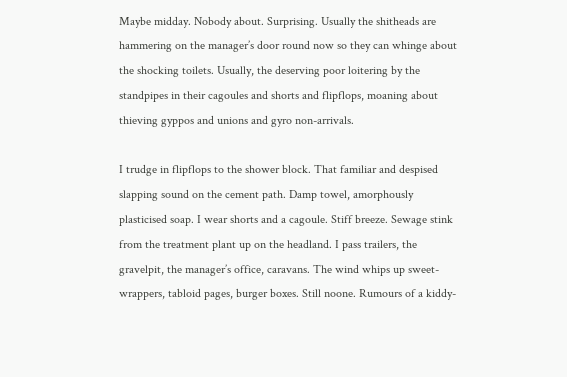Maybe midday. Nobody about. Surprising. Usually the shitheads are hammering on the manager’s door round now so they can whinge about the shocking toilets. Usually, the deserving poor loitering by the standpipes in their cagoules and shorts and flipflops, moaning about thieving gyppos and unions and gyro non-arrivals.

I trudge in flipflops to the shower block. That familiar and despised slapping sound on the cement path. Damp towel, amorphously plasticised soap. I wear shorts and a cagoule. Stiff breeze. Sewage stink from the treatment plant up on the headland. I pass trailers, the gravelpit, the manager’s office, caravans. The wind whips up sweet-wrappers, tabloid pages, burger boxes. Still noone. Rumours of a kiddy-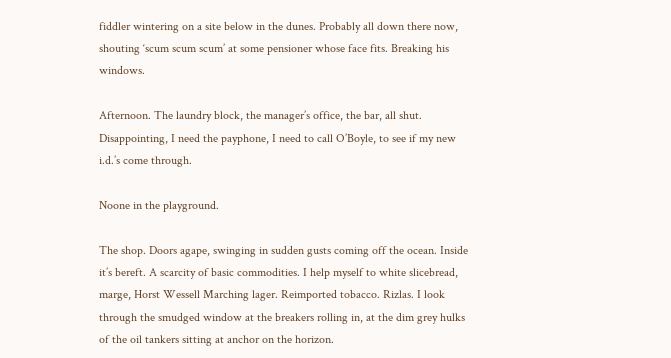fiddler wintering on a site below in the dunes. Probably all down there now, shouting ‘scum scum scum’ at some pensioner whose face fits. Breaking his windows.

Afternoon. The laundry block, the manager’s office, the bar, all shut. Disappointing, I need the payphone, I need to call O’Boyle, to see if my new i.d.’s come through.

Noone in the playground.

The shop. Doors agape, swinging in sudden gusts coming off the ocean. Inside it’s bereft. A scarcity of basic commodities. I help myself to white slicebread, marge, Horst Wessell Marching lager. Reimported tobacco. Rizlas. I look through the smudged window at the breakers rolling in, at the dim grey hulks of the oil tankers sitting at anchor on the horizon.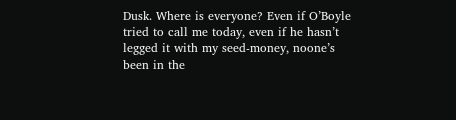Dusk. Where is everyone? Even if O’Boyle tried to call me today, even if he hasn’t legged it with my seed-money, noone’s been in the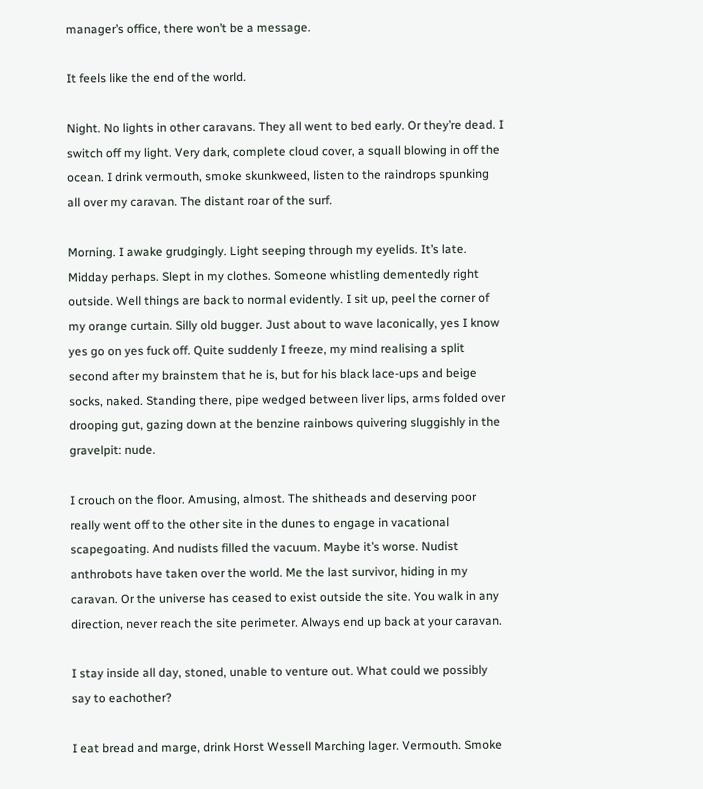manager’s office, there won’t be a message.

It feels like the end of the world.

Night. No lights in other caravans. They all went to bed early. Or they’re dead. I switch off my light. Very dark, complete cloud cover, a squall blowing in off the ocean. I drink vermouth, smoke skunkweed, listen to the raindrops spunking all over my caravan. The distant roar of the surf.

Morning. I awake grudgingly. Light seeping through my eyelids. It’s late. Midday perhaps. Slept in my clothes. Someone whistling dementedly right outside. Well things are back to normal evidently. I sit up, peel the corner of my orange curtain. Silly old bugger. Just about to wave laconically, yes I know yes go on yes fuck off. Quite suddenly I freeze, my mind realising a split second after my brainstem that he is, but for his black lace-ups and beige socks, naked. Standing there, pipe wedged between liver lips, arms folded over drooping gut, gazing down at the benzine rainbows quivering sluggishly in the gravelpit: nude.

I crouch on the floor. Amusing, almost. The shitheads and deserving poor really went off to the other site in the dunes to engage in vacational scapegoating. And nudists filled the vacuum. Maybe it’s worse. Nudist anthrobots have taken over the world. Me the last survivor, hiding in my caravan. Or the universe has ceased to exist outside the site. You walk in any direction, never reach the site perimeter. Always end up back at your caravan.

I stay inside all day, stoned, unable to venture out. What could we possibly say to eachother?

I eat bread and marge, drink Horst Wessell Marching lager. Vermouth. Smoke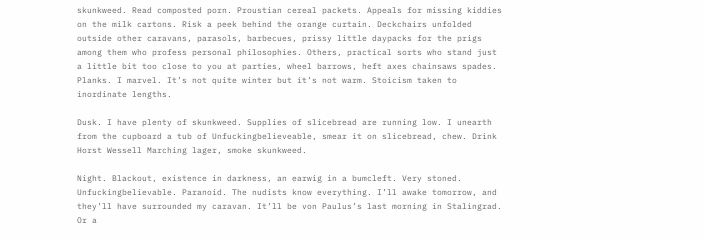skunkweed. Read composted porn. Proustian cereal packets. Appeals for missing kiddies on the milk cartons. Risk a peek behind the orange curtain. Deckchairs unfolded outside other caravans, parasols, barbecues, prissy little daypacks for the prigs among them who profess personal philosophies. Others, practical sorts who stand just a little bit too close to you at parties, wheel barrows, heft axes chainsaws spades. Planks. I marvel. It’s not quite winter but it’s not warm. Stoicism taken to inordinate lengths.

Dusk. I have plenty of skunkweed. Supplies of slicebread are running low. I unearth from the cupboard a tub of Unfuckingbelieveable, smear it on slicebread, chew. Drink Horst Wessell Marching lager, smoke skunkweed.

Night. Blackout, existence in darkness, an earwig in a bumcleft. Very stoned. Unfuckingbelievable. Paranoid. The nudists know everything. I’ll awake tomorrow, and they’ll have surrounded my caravan. It’ll be von Paulus’s last morning in Stalingrad. Or a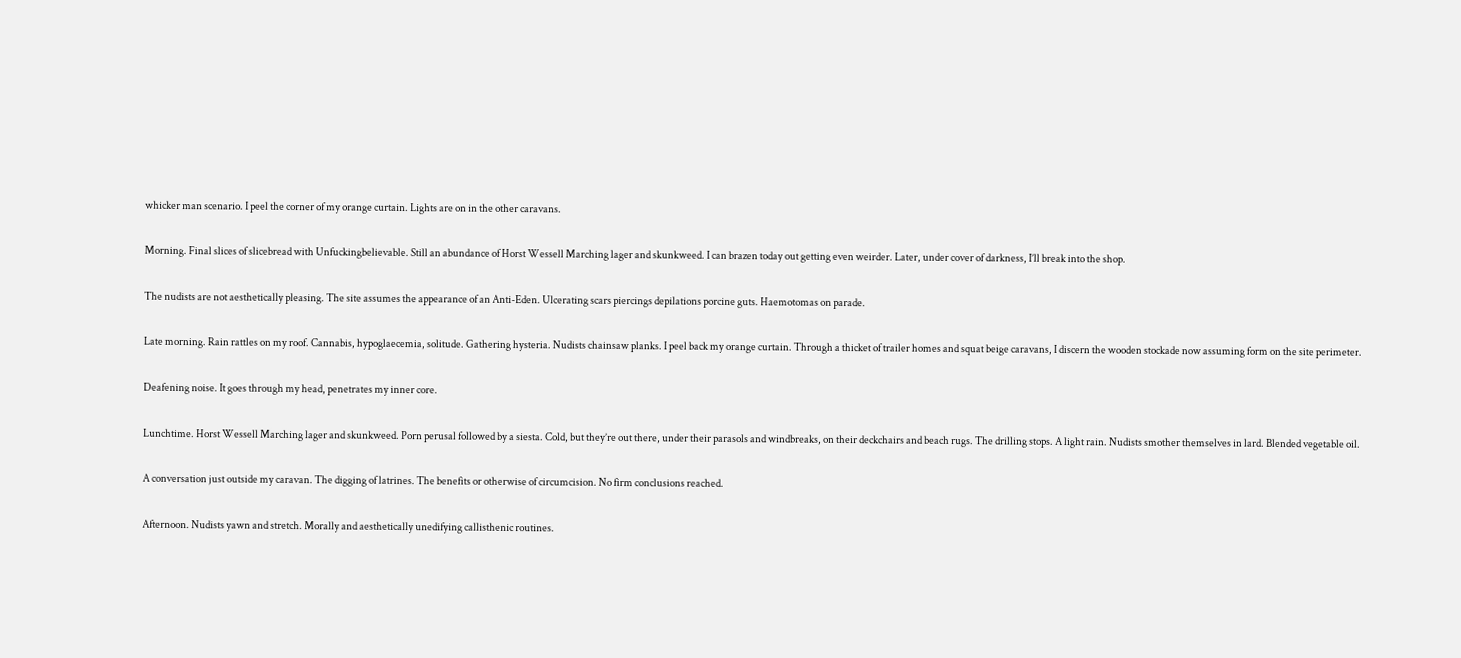whicker man scenario. I peel the corner of my orange curtain. Lights are on in the other caravans.

Morning. Final slices of slicebread with Unfuckingbelievable. Still an abundance of Horst Wessell Marching lager and skunkweed. I can brazen today out getting even weirder. Later, under cover of darkness, I’ll break into the shop.

The nudists are not aesthetically pleasing. The site assumes the appearance of an Anti-Eden. Ulcerating scars piercings depilations porcine guts. Haemotomas on parade.

Late morning. Rain rattles on my roof. Cannabis, hypoglaecemia, solitude. Gathering hysteria. Nudists chainsaw planks. I peel back my orange curtain. Through a thicket of trailer homes and squat beige caravans, I discern the wooden stockade now assuming form on the site perimeter.

Deafening noise. It goes through my head, penetrates my inner core.

Lunchtime. Horst Wessell Marching lager and skunkweed. Porn perusal followed by a siesta. Cold, but they’re out there, under their parasols and windbreaks, on their deckchairs and beach rugs. The drilling stops. A light rain. Nudists smother themselves in lard. Blended vegetable oil.

A conversation just outside my caravan. The digging of latrines. The benefits or otherwise of circumcision. No firm conclusions reached.

Afternoon. Nudists yawn and stretch. Morally and aesthetically unedifying callisthenic routines.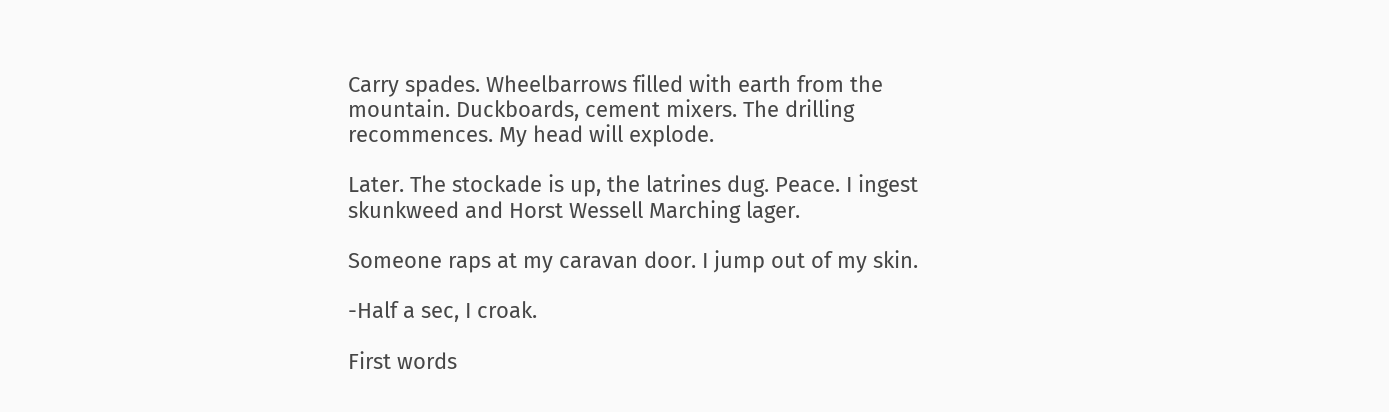Carry spades. Wheelbarrows filled with earth from the mountain. Duckboards, cement mixers. The drilling recommences. My head will explode.

Later. The stockade is up, the latrines dug. Peace. I ingest skunkweed and Horst Wessell Marching lager.

Someone raps at my caravan door. I jump out of my skin.

-Half a sec, I croak.

First words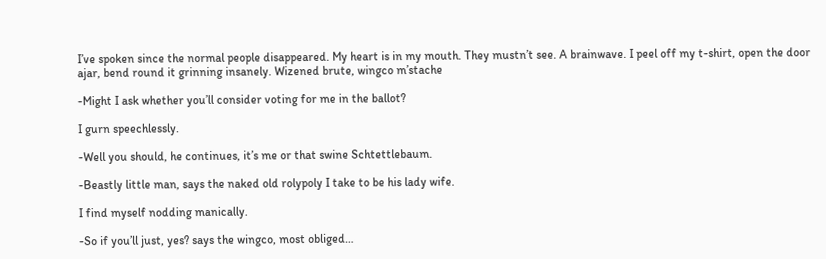I’ve spoken since the normal people disappeared. My heart is in my mouth. They mustn’t see. A brainwave. I peel off my t-shirt, open the door ajar, bend round it grinning insanely. Wizened brute, wingco m’stache

-Might I ask whether you’ll consider voting for me in the ballot?

I gurn speechlessly.

-Well you should, he continues, it’s me or that swine Schtettlebaum.

-Beastly little man, says the naked old rolypoly I take to be his lady wife.

I find myself nodding manically.

-So if you’ll just, yes? says the wingco, most obliged…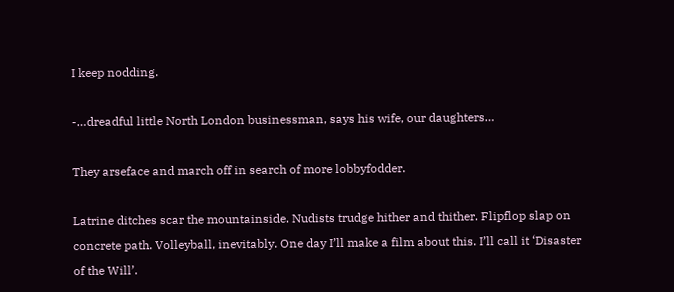I keep nodding.

-…dreadful little North London businessman, says his wife, our daughters…

They arseface and march off in search of more lobbyfodder.

Latrine ditches scar the mountainside. Nudists trudge hither and thither. Flipflop slap on concrete path. Volleyball, inevitably. One day I’ll make a film about this. I’ll call it ‘Disaster of the Will’.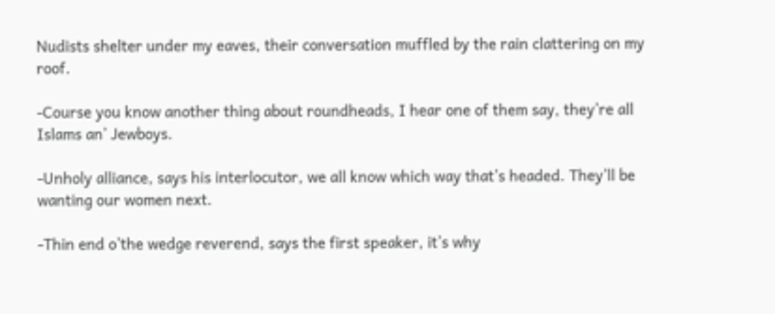Nudists shelter under my eaves, their conversation muffled by the rain clattering on my roof.

-Course you know another thing about roundheads, I hear one of them say, they’re all Islams an’ Jewboys.

-Unholy alliance, says his interlocutor, we all know which way that’s headed. They’ll be wanting our women next.

-Thin end o’the wedge reverend, says the first speaker, it’s why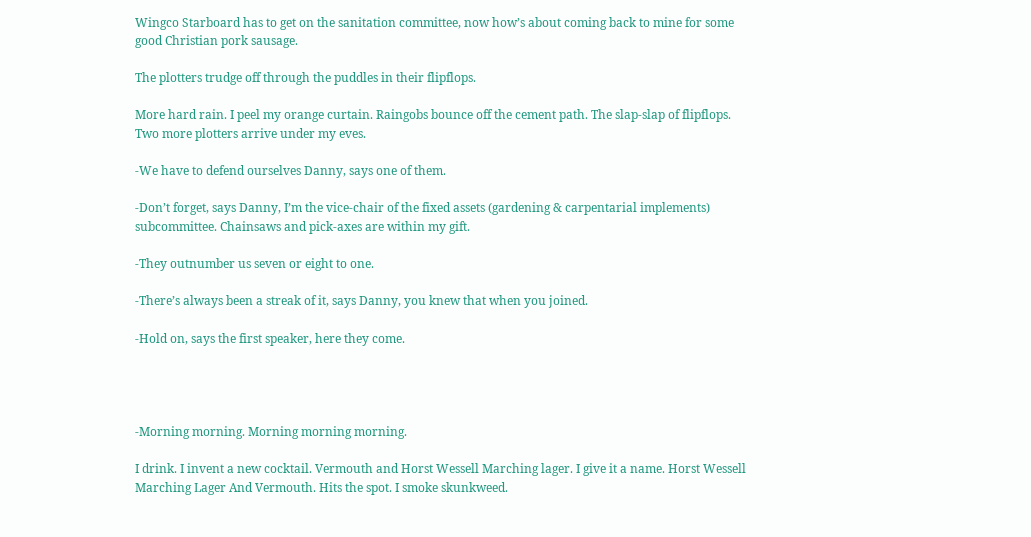Wingco Starboard has to get on the sanitation committee, now how’s about coming back to mine for some good Christian pork sausage.

The plotters trudge off through the puddles in their flipflops.

More hard rain. I peel my orange curtain. Raingobs bounce off the cement path. The slap-slap of flipflops. Two more plotters arrive under my eves.

-We have to defend ourselves Danny, says one of them.

-Don’t forget, says Danny, I’m the vice-chair of the fixed assets (gardening & carpentarial implements) subcommittee. Chainsaws and pick-axes are within my gift.

-They outnumber us seven or eight to one.

-There’s always been a streak of it, says Danny, you knew that when you joined.

-Hold on, says the first speaker, here they come.




-Morning morning. Morning morning morning.

I drink. I invent a new cocktail. Vermouth and Horst Wessell Marching lager. I give it a name. Horst Wessell Marching Lager And Vermouth. Hits the spot. I smoke skunkweed.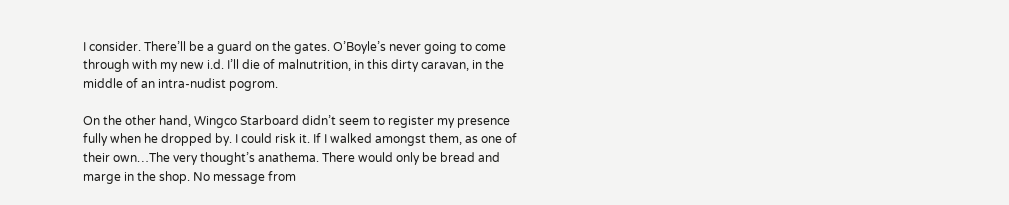I consider. There’ll be a guard on the gates. O’Boyle’s never going to come through with my new i.d. I’ll die of malnutrition, in this dirty caravan, in the middle of an intra-nudist pogrom.

On the other hand, Wingco Starboard didn’t seem to register my presence fully when he dropped by. I could risk it. If I walked amongst them, as one of their own…The very thought’s anathema. There would only be bread and marge in the shop. No message from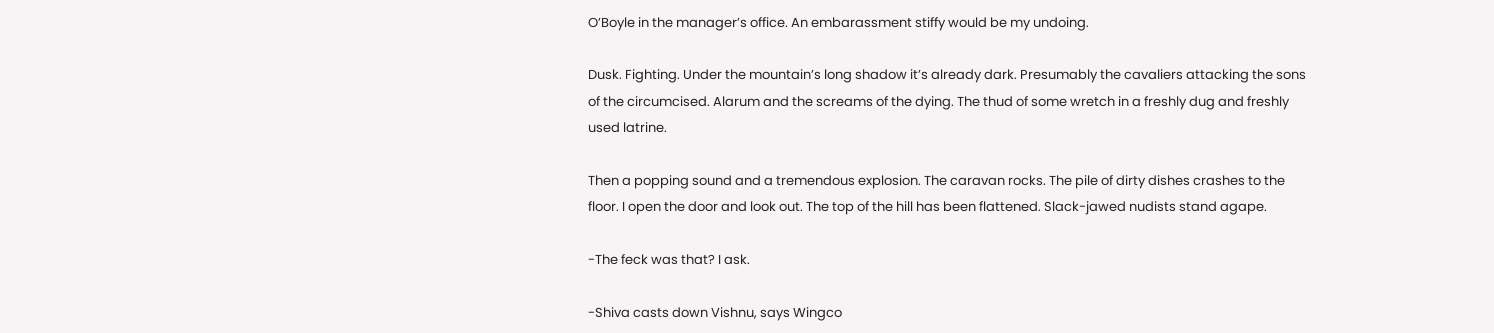O’Boyle in the manager’s office. An embarassment stiffy would be my undoing.

Dusk. Fighting. Under the mountain’s long shadow it’s already dark. Presumably the cavaliers attacking the sons of the circumcised. Alarum and the screams of the dying. The thud of some wretch in a freshly dug and freshly used latrine.

Then a popping sound and a tremendous explosion. The caravan rocks. The pile of dirty dishes crashes to the floor. I open the door and look out. The top of the hill has been flattened. Slack-jawed nudists stand agape.

-The feck was that? I ask.

-Shiva casts down Vishnu, says Wingco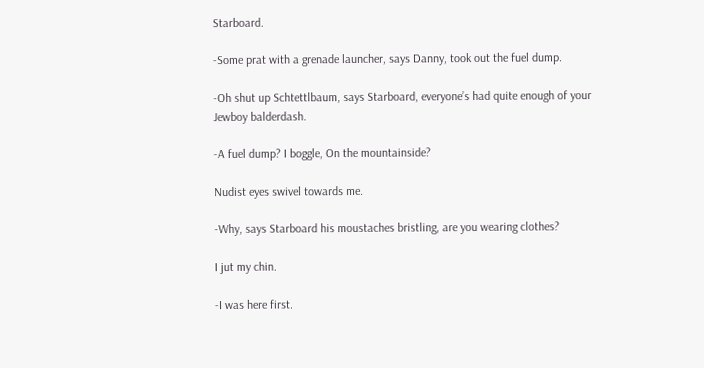Starboard.

-Some prat with a grenade launcher, says Danny, took out the fuel dump.

-Oh shut up Schtettlbaum, says Starboard, everyone’s had quite enough of your Jewboy balderdash.

-A fuel dump? I boggle, On the mountainside?

Nudist eyes swivel towards me.

-Why, says Starboard his moustaches bristling, are you wearing clothes?

I jut my chin.

-I was here first.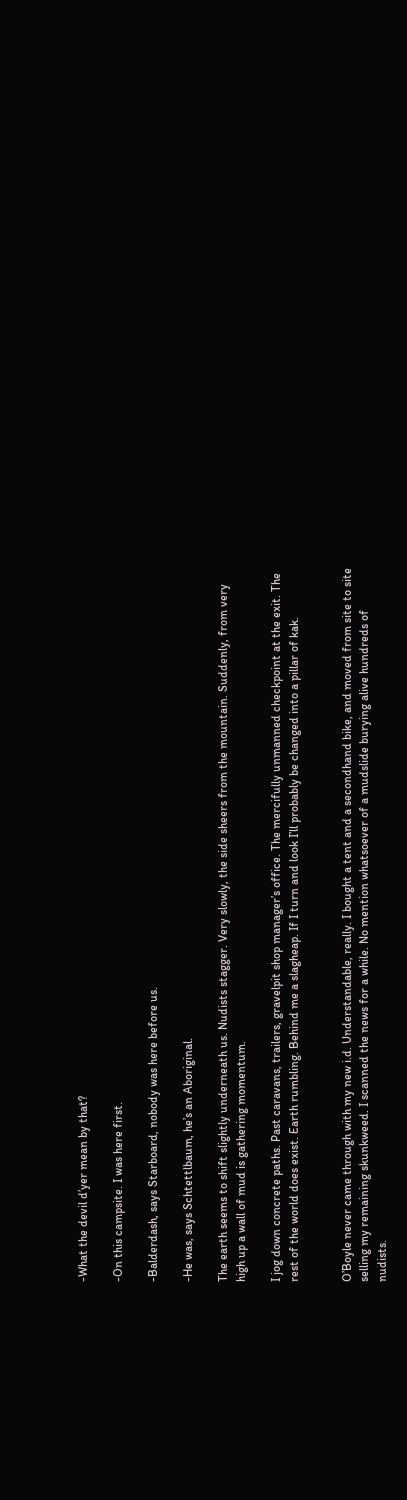-What the devil d’yer mean by that?

-On this campsite. I was here first.

-Balderdash, says Starboard, nobody was here before us.

-He was, says Schtettlbaum, he’s an Aboriginal.

The earth seems to shift slightly underneath us. Nudists stagger. Very slowly, the side sheers from the mountain. Suddenly, from very high up a wall of mud is gathering momentum.

I jog down concrete paths. Past caravans, trailers, gravelpit shop manager’s office. The mercifully unmanned checkpoint at the exit. The rest of the world does exist. Earth rumbling. Behind me a slagheap. If I turn and look I’ll probably be changed into a pillar of kak.


O’Boyle never came through with my new i.d. Understandable, really. I bought a tent and a secondhand bike, and moved from site to site selling my remaining skunkweed. I scanned the news for a while. No mention whatsoever of a mudslide burying alive hundreds of nudists.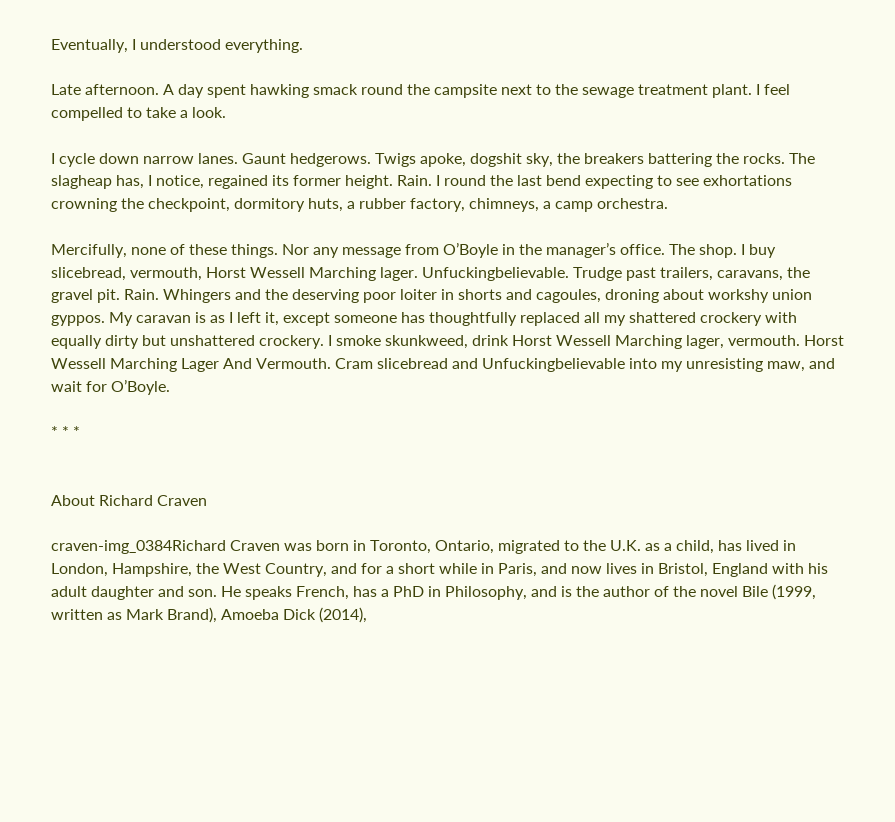Eventually, I understood everything.

Late afternoon. A day spent hawking smack round the campsite next to the sewage treatment plant. I feel compelled to take a look.

I cycle down narrow lanes. Gaunt hedgerows. Twigs apoke, dogshit sky, the breakers battering the rocks. The slagheap has, I notice, regained its former height. Rain. I round the last bend expecting to see exhortations crowning the checkpoint, dormitory huts, a rubber factory, chimneys, a camp orchestra.

Mercifully, none of these things. Nor any message from O’Boyle in the manager’s office. The shop. I buy slicebread, vermouth, Horst Wessell Marching lager. Unfuckingbelievable. Trudge past trailers, caravans, the gravel pit. Rain. Whingers and the deserving poor loiter in shorts and cagoules, droning about workshy union gyppos. My caravan is as I left it, except someone has thoughtfully replaced all my shattered crockery with equally dirty but unshattered crockery. I smoke skunkweed, drink Horst Wessell Marching lager, vermouth. Horst Wessell Marching Lager And Vermouth. Cram slicebread and Unfuckingbelievable into my unresisting maw, and wait for O’Boyle.

* * *


About Richard Craven

craven-img_0384Richard Craven was born in Toronto, Ontario, migrated to the U.K. as a child, has lived in London, Hampshire, the West Country, and for a short while in Paris, and now lives in Bristol, England with his adult daughter and son. He speaks French, has a PhD in Philosophy, and is the author of the novel Bile (1999, written as Mark Brand), Amoeba Dick (2014),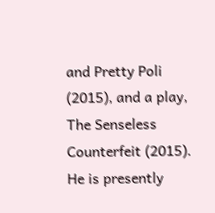and Pretty Poli (2015), and a play, The Senseless Counterfeit (2015). He is presently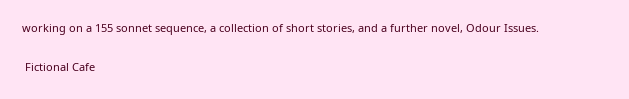working on a 155 sonnet sequence, a collection of short stories, and a further novel, Odour Issues.

 Fictional Cafe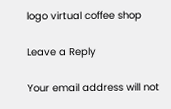logo virtual coffee shop

Leave a Reply

Your email address will not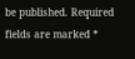be published. Required fields are marked *